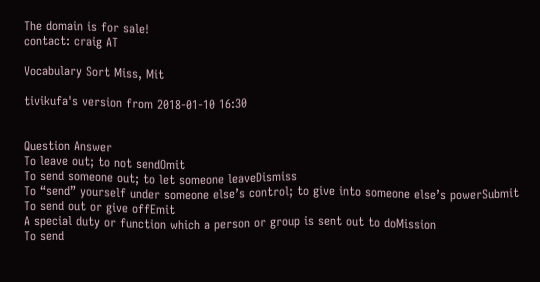The domain is for sale!
contact: craig AT

Vocabulary Sort Miss, Mit

tivikufa's version from 2018-01-10 16:30


Question Answer
To leave out; to not sendOmit
To send someone out; to let someone leaveDismiss
To “send” yourself under someone else’s control; to give into someone else’s powerSubmit
To send out or give offEmit
A special duty or function which a person or group is sent out to doMission
To send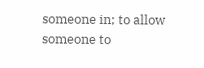someone in; to allow someone to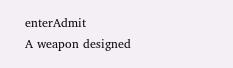enterAdmit
A weapon designed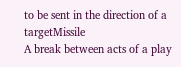to be sent in the direction of a targetMissile
A break between acts of a play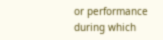or performance during which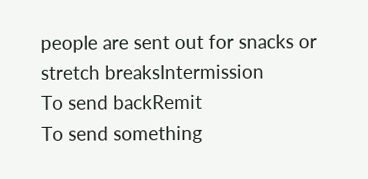people are sent out for snacks or stretch breaksIntermission
To send backRemit
To send something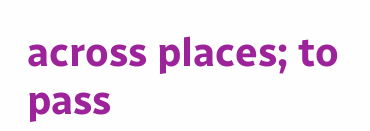across places; to pass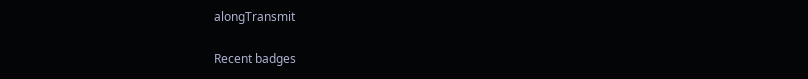alongTransmit

Recent badges